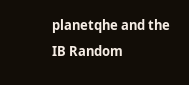planetqhe and the IB Random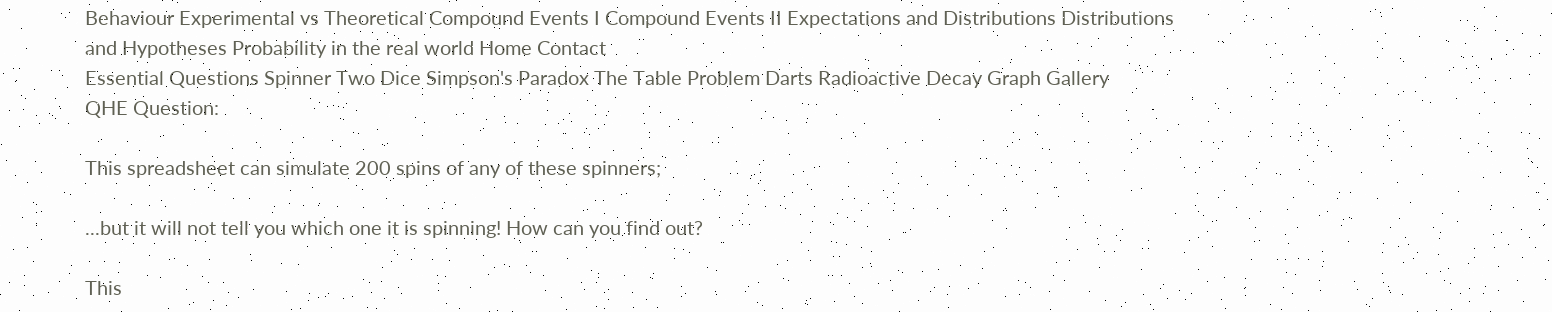Behaviour Experimental vs Theoretical Compound Events I Compound Events II Expectations and Distributions Distributions and Hypotheses Probability in the real world Home Contact
Essential Questions Spinner Two Dice Simpson's Paradox The Table Problem Darts Radioactive Decay Graph Gallery
QHE Question:

This spreadsheet can simulate 200 spins of any of these spinners;

...but it will not tell you which one it is spinning! How can you find out?

This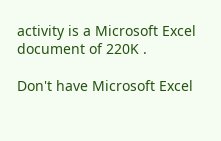activity is a Microsoft Excel document of 220K .

Don't have Microsoft Excel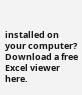installed on your computer? Download a free Excel viewer here.